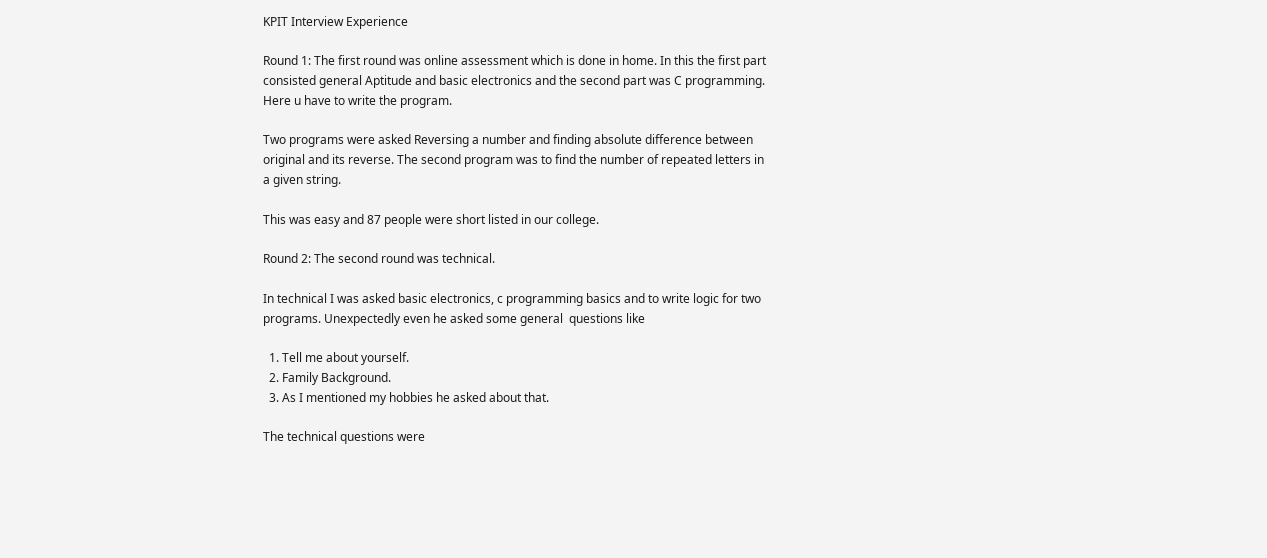KPIT Interview Experience

Round 1: The first round was online assessment which is done in home. In this the first part consisted general Aptitude and basic electronics and the second part was C programming. Here u have to write the program.

Two programs were asked Reversing a number and finding absolute difference between original and its reverse. The second program was to find the number of repeated letters in a given string.

This was easy and 87 people were short listed in our college.

Round 2: The second round was technical.

In technical I was asked basic electronics, c programming basics and to write logic for two programs. Unexpectedly even he asked some general  questions like

  1. Tell me about yourself.
  2. Family Background.
  3. As I mentioned my hobbies he asked about that.

The technical questions were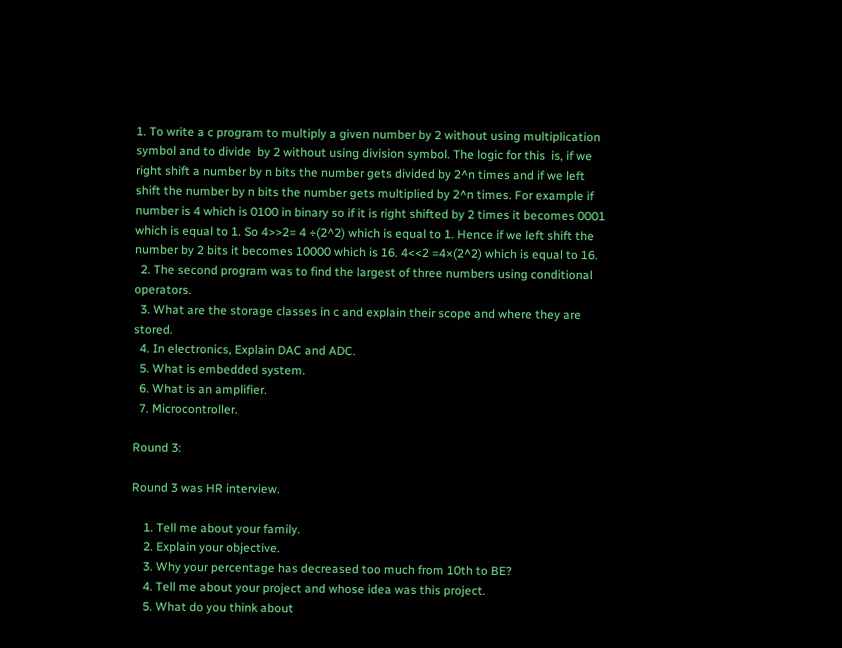1. To write a c program to multiply a given number by 2 without using multiplication symbol and to divide  by 2 without using division symbol. The logic for this  is, if we right shift a number by n bits the number gets divided by 2^n times and if we left shift the number by n bits the number gets multiplied by 2^n times. For example if number is 4 which is 0100 in binary so if it is right shifted by 2 times it becomes 0001 which is equal to 1. So 4>>2= 4 ÷(2^2) which is equal to 1. Hence if we left shift the number by 2 bits it becomes 10000 which is 16. 4<<2 =4×(2^2) which is equal to 16.
  2. The second program was to find the largest of three numbers using conditional operators.
  3. What are the storage classes in c and explain their scope and where they are stored.
  4. In electronics, Explain DAC and ADC.
  5. What is embedded system.
  6. What is an amplifier.
  7. Microcontroller.

Round 3:

Round 3 was HR interview.

    1. Tell me about your family.
    2. Explain your objective.
    3. Why your percentage has decreased too much from 10th to BE?
    4. Tell me about your project and whose idea was this project.
    5. What do you think about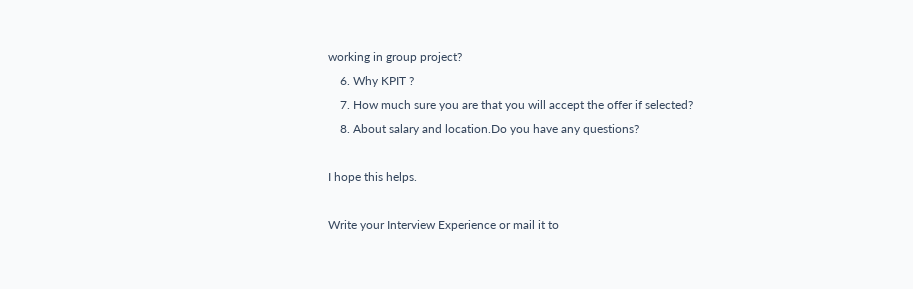working in group project?
    6. Why KPIT ?
    7. How much sure you are that you will accept the offer if selected?
    8. About salary and location.Do you have any questions?

I hope this helps.

Write your Interview Experience or mail it to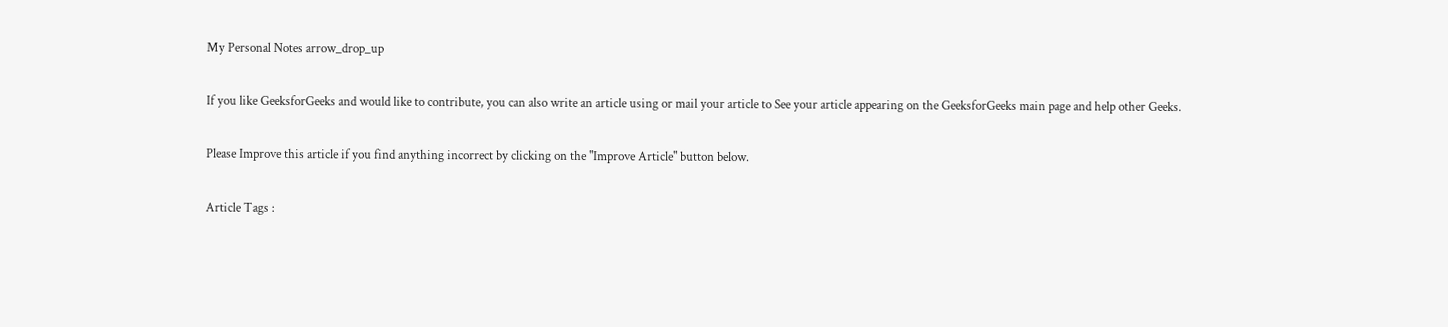My Personal Notes arrow_drop_up

If you like GeeksforGeeks and would like to contribute, you can also write an article using or mail your article to See your article appearing on the GeeksforGeeks main page and help other Geeks.

Please Improve this article if you find anything incorrect by clicking on the "Improve Article" button below.

Article Tags :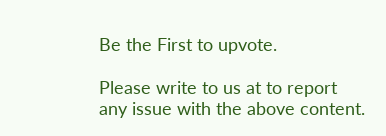Be the First to upvote.

Please write to us at to report any issue with the above content.